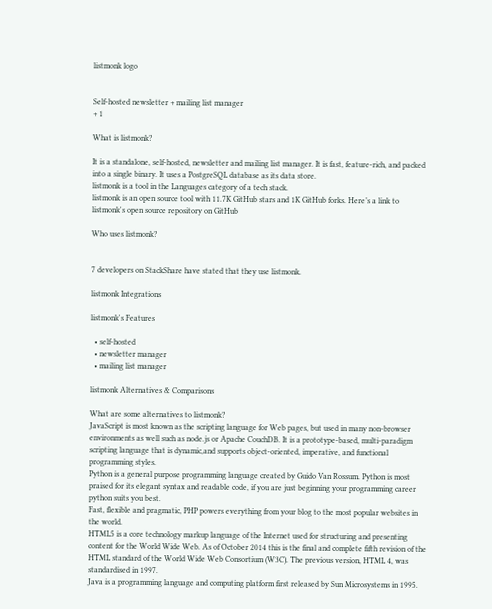listmonk logo


Self-hosted newsletter + mailing list manager
+ 1

What is listmonk?

It is a standalone, self-hosted, newsletter and mailing list manager. It is fast, feature-rich, and packed into a single binary. It uses a PostgreSQL database as its data store.
listmonk is a tool in the Languages category of a tech stack.
listmonk is an open source tool with 11.7K GitHub stars and 1K GitHub forks. Here’s a link to listmonk's open source repository on GitHub

Who uses listmonk?


7 developers on StackShare have stated that they use listmonk.

listmonk Integrations

listmonk's Features

  • self-hosted
  • newsletter manager
  • mailing list manager

listmonk Alternatives & Comparisons

What are some alternatives to listmonk?
JavaScript is most known as the scripting language for Web pages, but used in many non-browser environments as well such as node.js or Apache CouchDB. It is a prototype-based, multi-paradigm scripting language that is dynamic,and supports object-oriented, imperative, and functional programming styles.
Python is a general purpose programming language created by Guido Van Rossum. Python is most praised for its elegant syntax and readable code, if you are just beginning your programming career python suits you best.
Fast, flexible and pragmatic, PHP powers everything from your blog to the most popular websites in the world.
HTML5 is a core technology markup language of the Internet used for structuring and presenting content for the World Wide Web. As of October 2014 this is the final and complete fifth revision of the HTML standard of the World Wide Web Consortium (W3C). The previous version, HTML 4, was standardised in 1997.
Java is a programming language and computing platform first released by Sun Microsystems in 1995.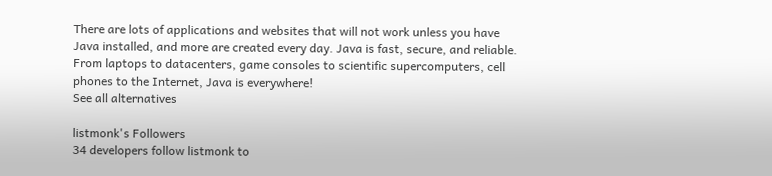There are lots of applications and websites that will not work unless you have Java installed, and more are created every day. Java is fast, secure, and reliable. From laptops to datacenters, game consoles to scientific supercomputers, cell phones to the Internet, Java is everywhere!
See all alternatives

listmonk's Followers
34 developers follow listmonk to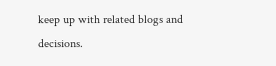keep up with related blogs and decisions.